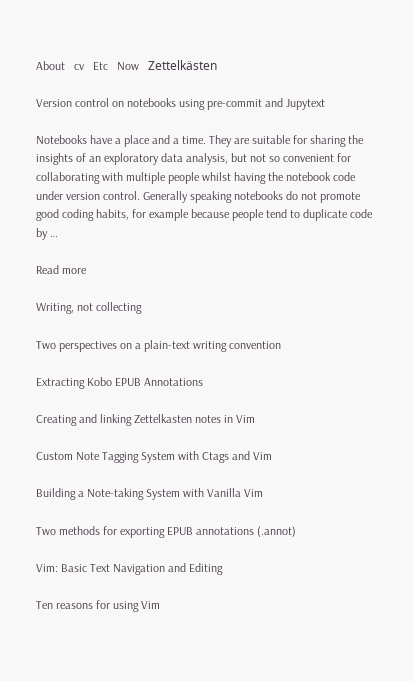About   cv   Etc   Now   Zettelkästen

Version control on notebooks using pre-commit and Jupytext

Notebooks have a place and a time. They are suitable for sharing the insights of an exploratory data analysis, but not so convenient for collaborating with multiple people whilst having the notebook code under version control. Generally speaking notebooks do not promote good coding habits, for example because people tend to duplicate code by …

Read more

Writing, not collecting

Two perspectives on a plain-text writing convention

Extracting Kobo EPUB Annotations

Creating and linking Zettelkasten notes in Vim

Custom Note Tagging System with Ctags and Vim

Building a Note-taking System with Vanilla Vim

Two methods for exporting EPUB annotations (.annot)

Vim: Basic Text Navigation and Editing

Ten reasons for using Vim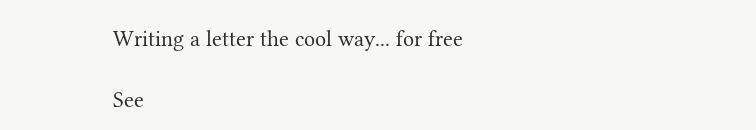Writing a letter the cool way... for free

See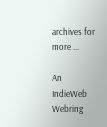archives for more ...

An IndieWeb Webring